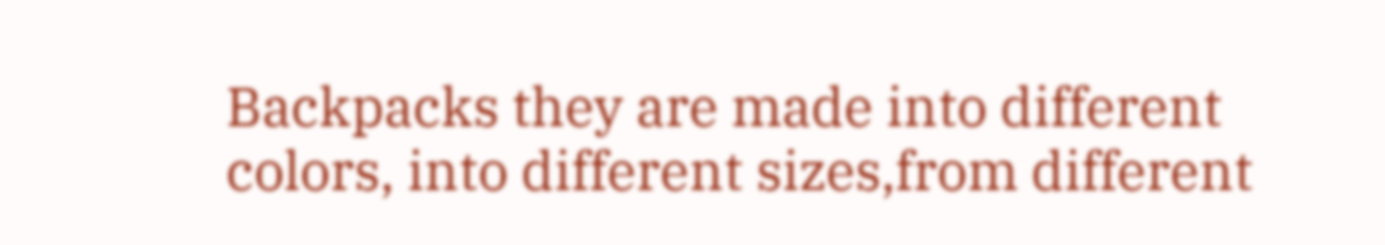Backpacks they are made into different colors, into different sizes,from different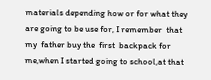materials depending how or for what they are going to be use for, I remember  that my  father buy the  first  backpack for me,when I started going to school,at that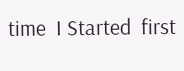time  I Started  first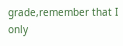grade,remember that I only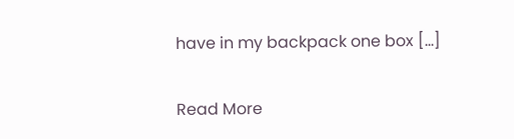have in my backpack one box […]

Read More